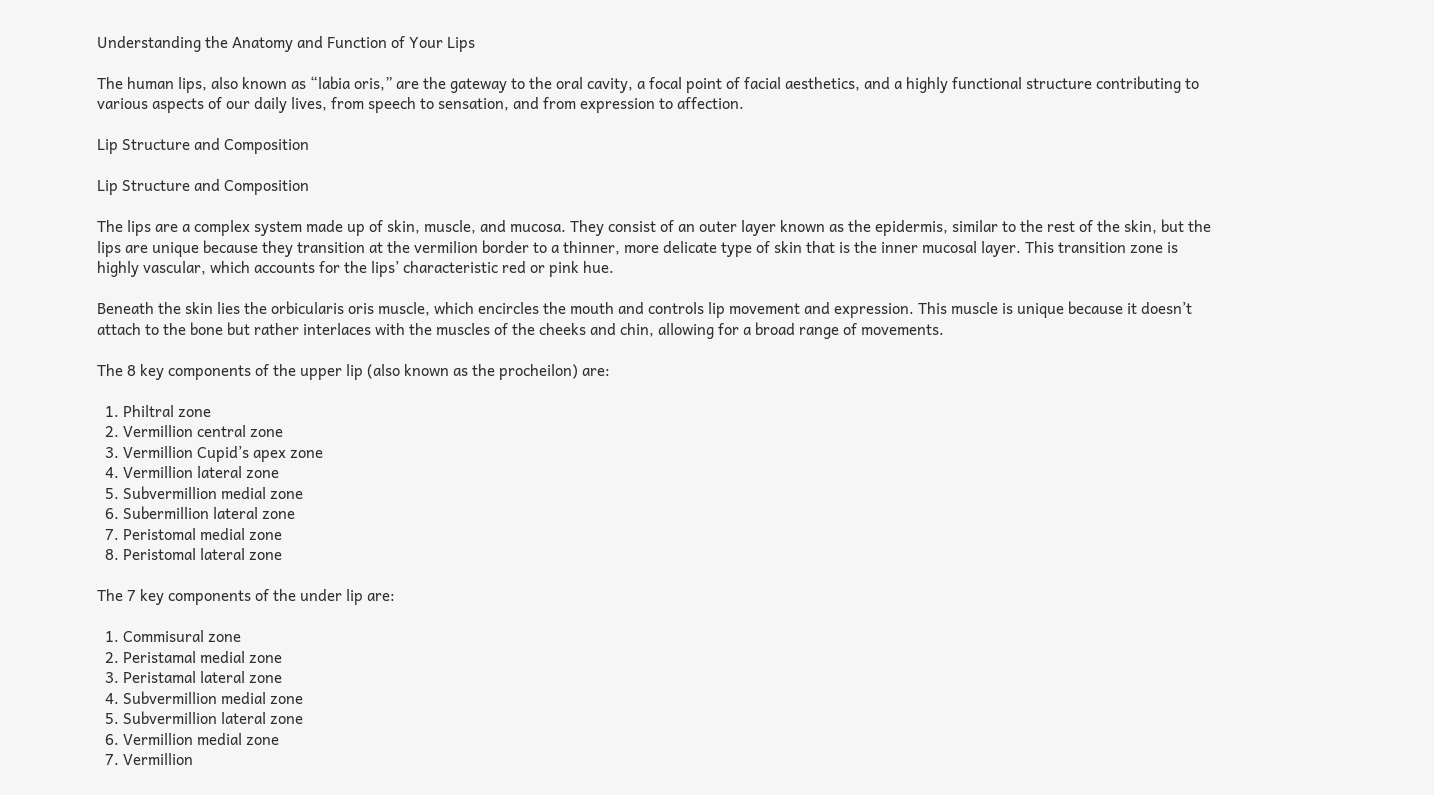Understanding the Anatomy and Function of Your Lips

The human lips, also known as “labia oris,” are the gateway to the oral cavity, a focal point of facial aesthetics, and a highly functional structure contributing to various aspects of our daily lives, from speech to sensation, and from expression to affection.

Lip Structure and Composition

Lip Structure and Composition

The lips are a complex system made up of skin, muscle, and mucosa. They consist of an outer layer known as the epidermis, similar to the rest of the skin, but the lips are unique because they transition at the vermilion border to a thinner, more delicate type of skin that is the inner mucosal layer. This transition zone is highly vascular, which accounts for the lips’ characteristic red or pink hue.

Beneath the skin lies the orbicularis oris muscle, which encircles the mouth and controls lip movement and expression. This muscle is unique because it doesn’t attach to the bone but rather interlaces with the muscles of the cheeks and chin, allowing for a broad range of movements.

The 8 key components of the upper lip (also known as the procheilon) are:

  1. Philtral zone
  2. Vermillion central zone
  3. Vermillion Cupid’s apex zone
  4. Vermillion lateral zone
  5. Subvermillion medial zone
  6. Subermillion lateral zone
  7. Peristomal medial zone
  8. Peristomal lateral zone

The 7 key components of the under lip are:

  1. Commisural zone
  2. Peristamal medial zone
  3. Peristamal lateral zone
  4. Subvermillion medial zone
  5. Subvermillion lateral zone
  6. Vermillion medial zone
  7. Vermillion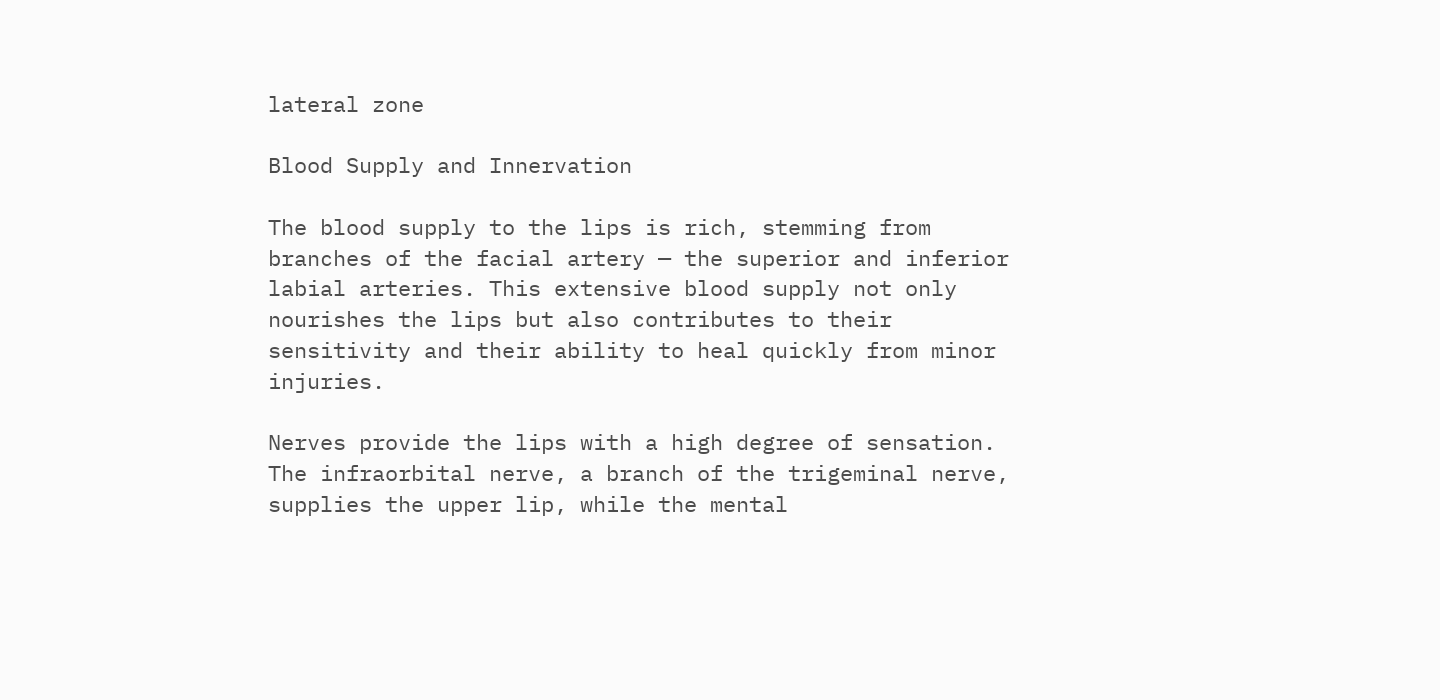lateral zone

Blood Supply and Innervation

The blood supply to the lips is rich, stemming from branches of the facial artery — the superior and inferior labial arteries. This extensive blood supply not only nourishes the lips but also contributes to their sensitivity and their ability to heal quickly from minor injuries.

Nerves provide the lips with a high degree of sensation. The infraorbital nerve, a branch of the trigeminal nerve, supplies the upper lip, while the mental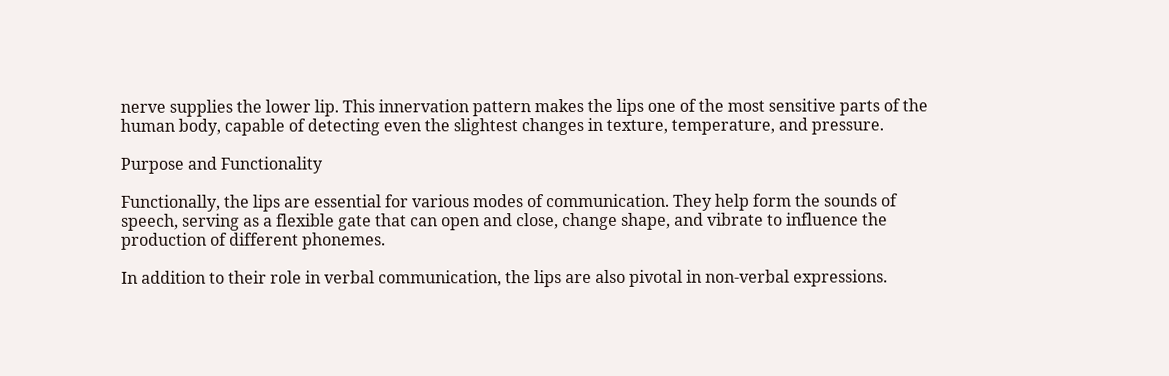nerve supplies the lower lip. This innervation pattern makes the lips one of the most sensitive parts of the human body, capable of detecting even the slightest changes in texture, temperature, and pressure.

Purpose and Functionality

Functionally, the lips are essential for various modes of communication. They help form the sounds of speech, serving as a flexible gate that can open and close, change shape, and vibrate to influence the production of different phonemes.

In addition to their role in verbal communication, the lips are also pivotal in non-verbal expressions.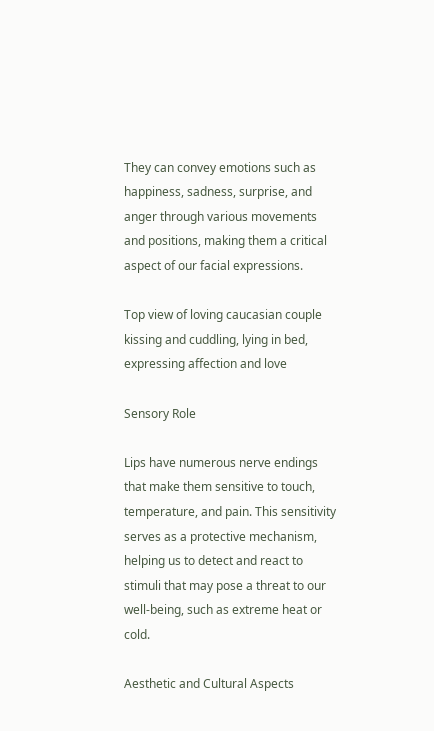They can convey emotions such as happiness, sadness, surprise, and anger through various movements and positions, making them a critical aspect of our facial expressions.

Top view of loving caucasian couple kissing and cuddling, lying in bed, expressing affection and love

Sensory Role

Lips have numerous nerve endings that make them sensitive to touch, temperature, and pain. This sensitivity serves as a protective mechanism, helping us to detect and react to stimuli that may pose a threat to our well-being, such as extreme heat or cold.

Aesthetic and Cultural Aspects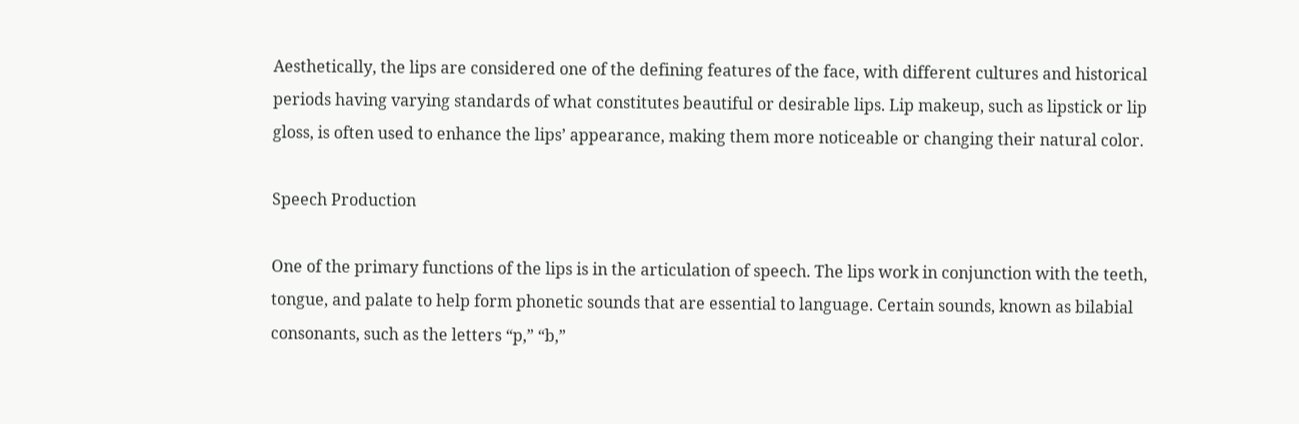Aesthetically, the lips are considered one of the defining features of the face, with different cultures and historical periods having varying standards of what constitutes beautiful or desirable lips. Lip makeup, such as lipstick or lip gloss, is often used to enhance the lips’ appearance, making them more noticeable or changing their natural color.

Speech Production

One of the primary functions of the lips is in the articulation of speech. The lips work in conjunction with the teeth, tongue, and palate to help form phonetic sounds that are essential to language. Certain sounds, known as bilabial consonants, such as the letters “p,” “b,”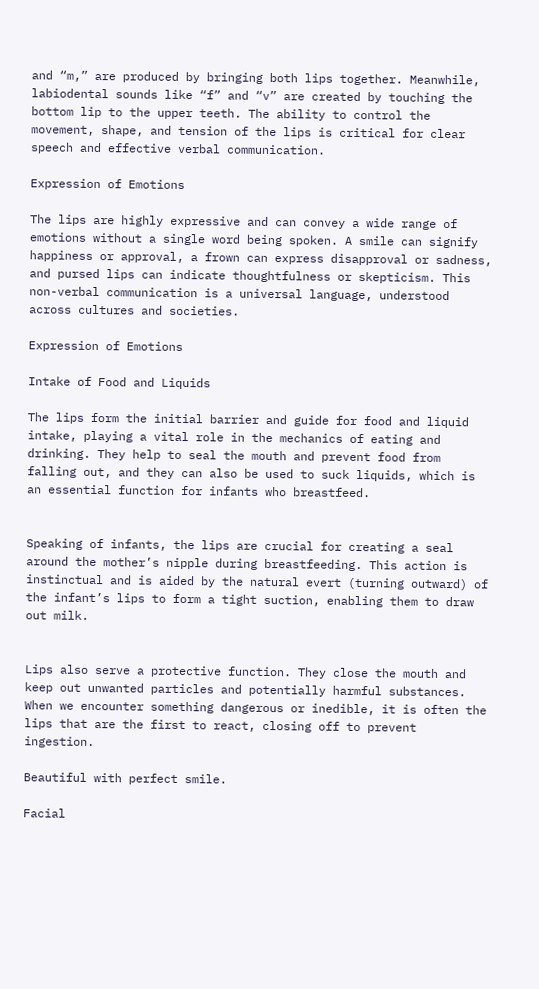and “m,” are produced by bringing both lips together. Meanwhile, labiodental sounds like “f” and “v” are created by touching the bottom lip to the upper teeth. The ability to control the movement, shape, and tension of the lips is critical for clear speech and effective verbal communication.

Expression of Emotions

The lips are highly expressive and can convey a wide range of emotions without a single word being spoken. A smile can signify happiness or approval, a frown can express disapproval or sadness, and pursed lips can indicate thoughtfulness or skepticism. This non-verbal communication is a universal language, understood across cultures and societies.

Expression of Emotions

Intake of Food and Liquids

The lips form the initial barrier and guide for food and liquid intake, playing a vital role in the mechanics of eating and drinking. They help to seal the mouth and prevent food from falling out, and they can also be used to suck liquids, which is an essential function for infants who breastfeed.


Speaking of infants, the lips are crucial for creating a seal around the mother’s nipple during breastfeeding. This action is instinctual and is aided by the natural evert (turning outward) of the infant’s lips to form a tight suction, enabling them to draw out milk.


Lips also serve a protective function. They close the mouth and keep out unwanted particles and potentially harmful substances. When we encounter something dangerous or inedible, it is often the lips that are the first to react, closing off to prevent ingestion.

Beautiful with perfect smile.

Facial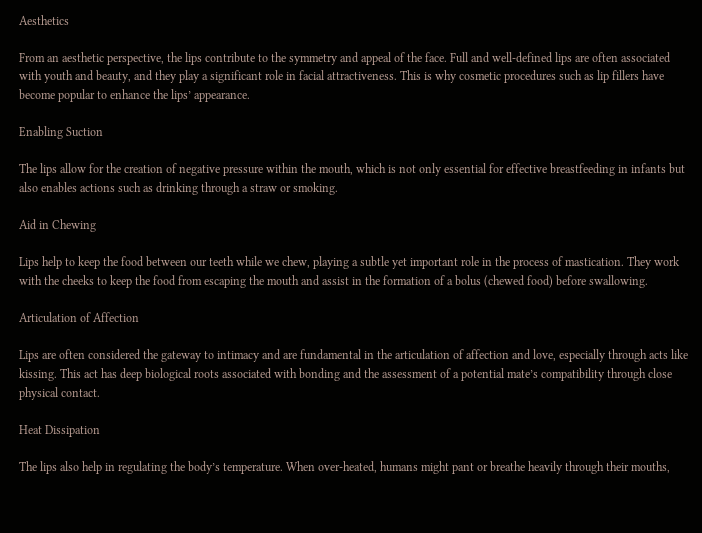Aesthetics

From an aesthetic perspective, the lips contribute to the symmetry and appeal of the face. Full and well-defined lips are often associated with youth and beauty, and they play a significant role in facial attractiveness. This is why cosmetic procedures such as lip fillers have become popular to enhance the lips’ appearance.

Enabling Suction

The lips allow for the creation of negative pressure within the mouth, which is not only essential for effective breastfeeding in infants but also enables actions such as drinking through a straw or smoking.

Aid in Chewing

Lips help to keep the food between our teeth while we chew, playing a subtle yet important role in the process of mastication. They work with the cheeks to keep the food from escaping the mouth and assist in the formation of a bolus (chewed food) before swallowing.

Articulation of Affection

Lips are often considered the gateway to intimacy and are fundamental in the articulation of affection and love, especially through acts like kissing. This act has deep biological roots associated with bonding and the assessment of a potential mate’s compatibility through close physical contact.

Heat Dissipation

The lips also help in regulating the body’s temperature. When over-heated, humans might pant or breathe heavily through their mouths,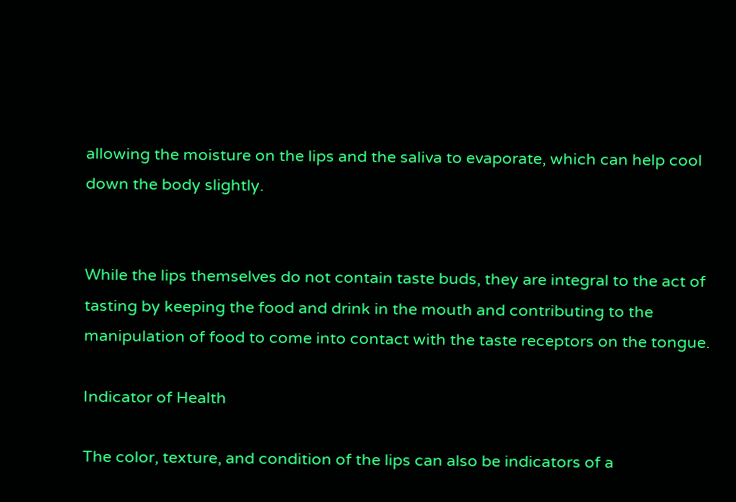allowing the moisture on the lips and the saliva to evaporate, which can help cool down the body slightly.


While the lips themselves do not contain taste buds, they are integral to the act of tasting by keeping the food and drink in the mouth and contributing to the manipulation of food to come into contact with the taste receptors on the tongue.

Indicator of Health

The color, texture, and condition of the lips can also be indicators of a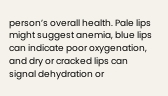person’s overall health. Pale lips might suggest anemia, blue lips can indicate poor oxygenation, and dry or cracked lips can signal dehydration or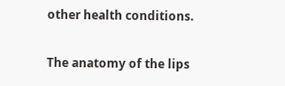other health conditions.


The anatomy of the lips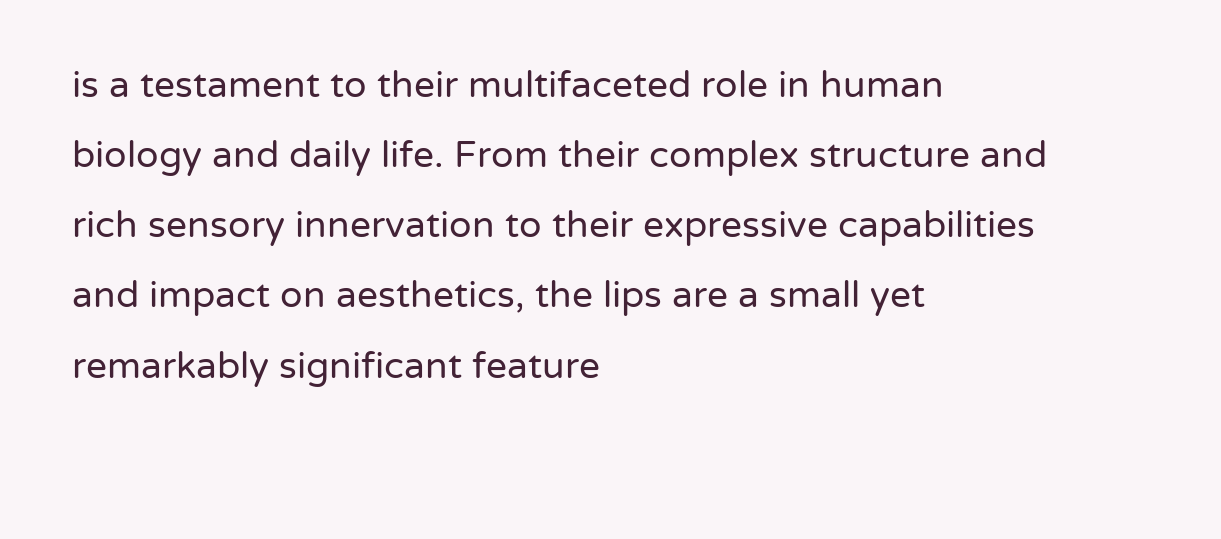is a testament to their multifaceted role in human biology and daily life. From their complex structure and rich sensory innervation to their expressive capabilities and impact on aesthetics, the lips are a small yet remarkably significant feature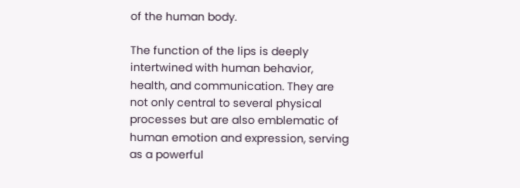of the human body.

The function of the lips is deeply intertwined with human behavior, health, and communication. They are not only central to several physical processes but are also emblematic of human emotion and expression, serving as a powerful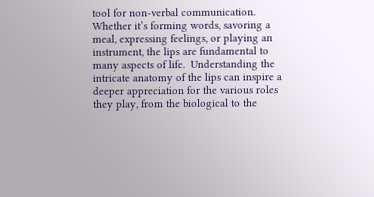tool for non-verbal communication. Whether it’s forming words, savoring a meal, expressing feelings, or playing an instrument, the lips are fundamental to many aspects of life.  Understanding the intricate anatomy of the lips can inspire a deeper appreciation for the various roles they play, from the biological to the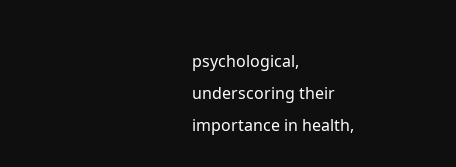psychological, underscoring their importance in health,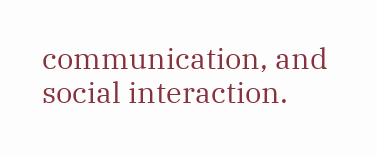communication, and social interaction.